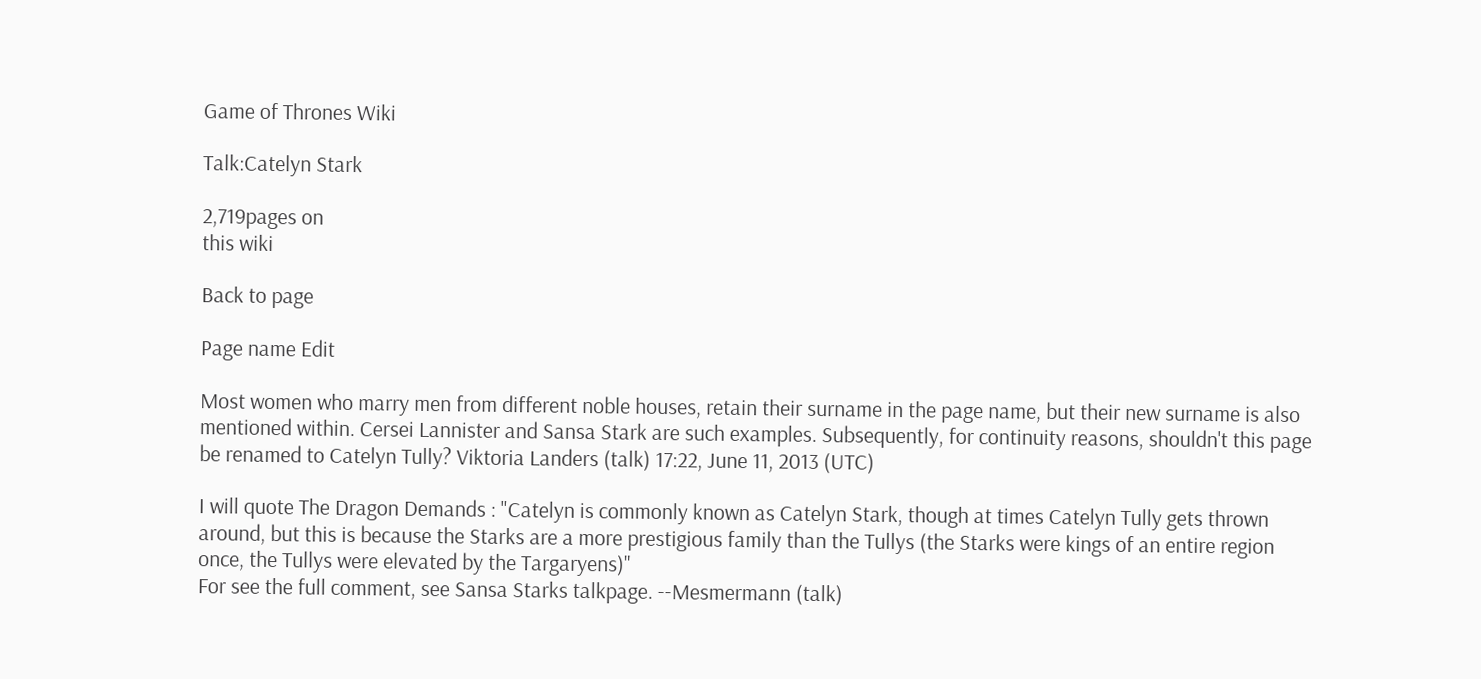Game of Thrones Wiki

Talk:Catelyn Stark

2,719pages on
this wiki

Back to page

Page name Edit

Most women who marry men from different noble houses, retain their surname in the page name, but their new surname is also mentioned within. Cersei Lannister and Sansa Stark are such examples. Subsequently, for continuity reasons, shouldn't this page be renamed to Catelyn Tully? Viktoria Landers (talk) 17:22, June 11, 2013 (UTC)

I will quote The Dragon Demands : "Catelyn is commonly known as Catelyn Stark, though at times Catelyn Tully gets thrown around, but this is because the Starks are a more prestigious family than the Tullys (the Starks were kings of an entire region once, the Tullys were elevated by the Targaryens)"
For see the full comment, see Sansa Starks talkpage. --Mesmermann (talk)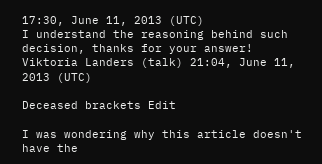17:30, June 11, 2013 (UTC)
I understand the reasoning behind such decision, thanks for your answer! Viktoria Landers (talk) 21:04, June 11, 2013 (UTC)

Deceased brackets Edit

I was wondering why this article doesn't have the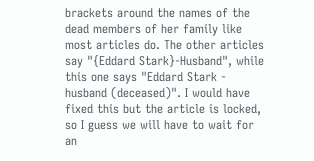brackets around the names of the dead members of her family like most articles do. The other articles say "{Eddard Stark}-Husband", while this one says "Eddard Stark - husband (deceased)". I would have fixed this but the article is locked, so I guess we will have to wait for an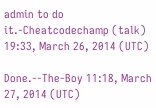admin to do it.-Cheatcodechamp (talk) 19:33, March 26, 2014 (UTC)

Done.--The-Boy 11:18, March 27, 2014 (UTC)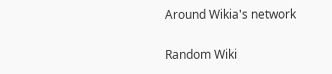Around Wikia's network

Random Wiki